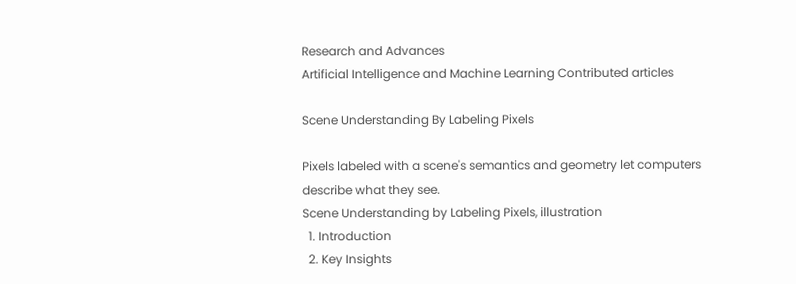Research and Advances
Artificial Intelligence and Machine Learning Contributed articles

Scene Understanding By Labeling Pixels

Pixels labeled with a scene's semantics and geometry let computers describe what they see.
Scene Understanding by Labeling Pixels, illustration
  1. Introduction
  2. Key Insights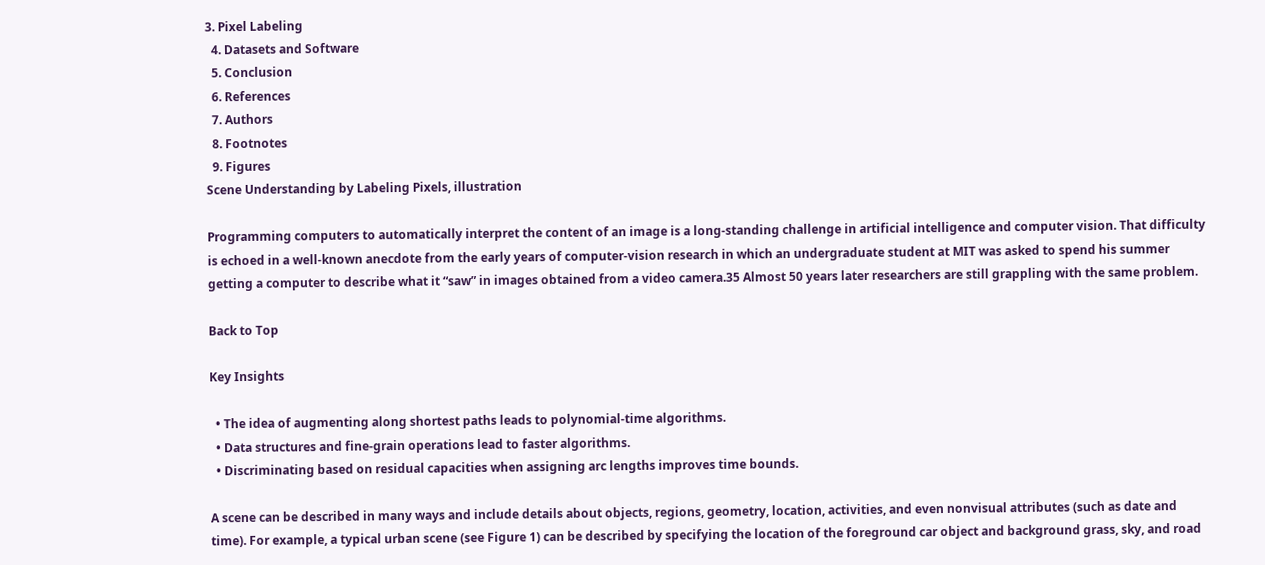3. Pixel Labeling
  4. Datasets and Software
  5. Conclusion
  6. References
  7. Authors
  8. Footnotes
  9. Figures
Scene Understanding by Labeling Pixels, illustration

Programming computers to automatically interpret the content of an image is a long-standing challenge in artificial intelligence and computer vision. That difficulty is echoed in a well-known anecdote from the early years of computer-vision research in which an undergraduate student at MIT was asked to spend his summer getting a computer to describe what it “saw” in images obtained from a video camera.35 Almost 50 years later researchers are still grappling with the same problem.

Back to Top

Key Insights

  • The idea of augmenting along shortest paths leads to polynomial-time algorithms.
  • Data structures and fine-grain operations lead to faster algorithms.
  • Discriminating based on residual capacities when assigning arc lengths improves time bounds.

A scene can be described in many ways and include details about objects, regions, geometry, location, activities, and even nonvisual attributes (such as date and time). For example, a typical urban scene (see Figure 1) can be described by specifying the location of the foreground car object and background grass, sky, and road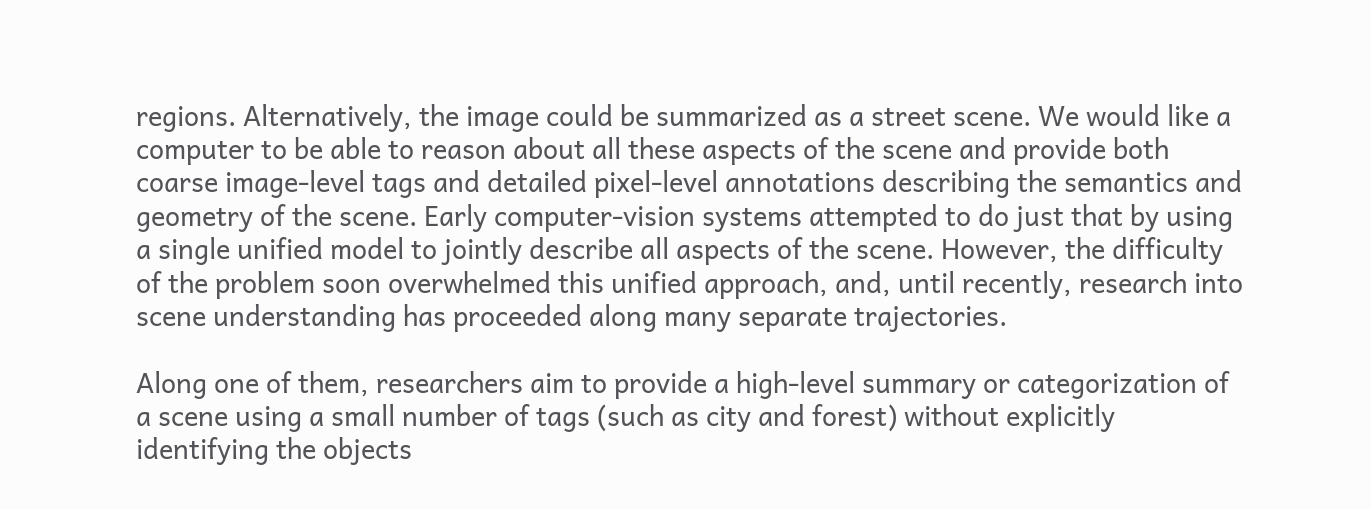regions. Alternatively, the image could be summarized as a street scene. We would like a computer to be able to reason about all these aspects of the scene and provide both coarse image-level tags and detailed pixel-level annotations describing the semantics and geometry of the scene. Early computer-vision systems attempted to do just that by using a single unified model to jointly describe all aspects of the scene. However, the difficulty of the problem soon overwhelmed this unified approach, and, until recently, research into scene understanding has proceeded along many separate trajectories.

Along one of them, researchers aim to provide a high-level summary or categorization of a scene using a small number of tags (such as city and forest) without explicitly identifying the objects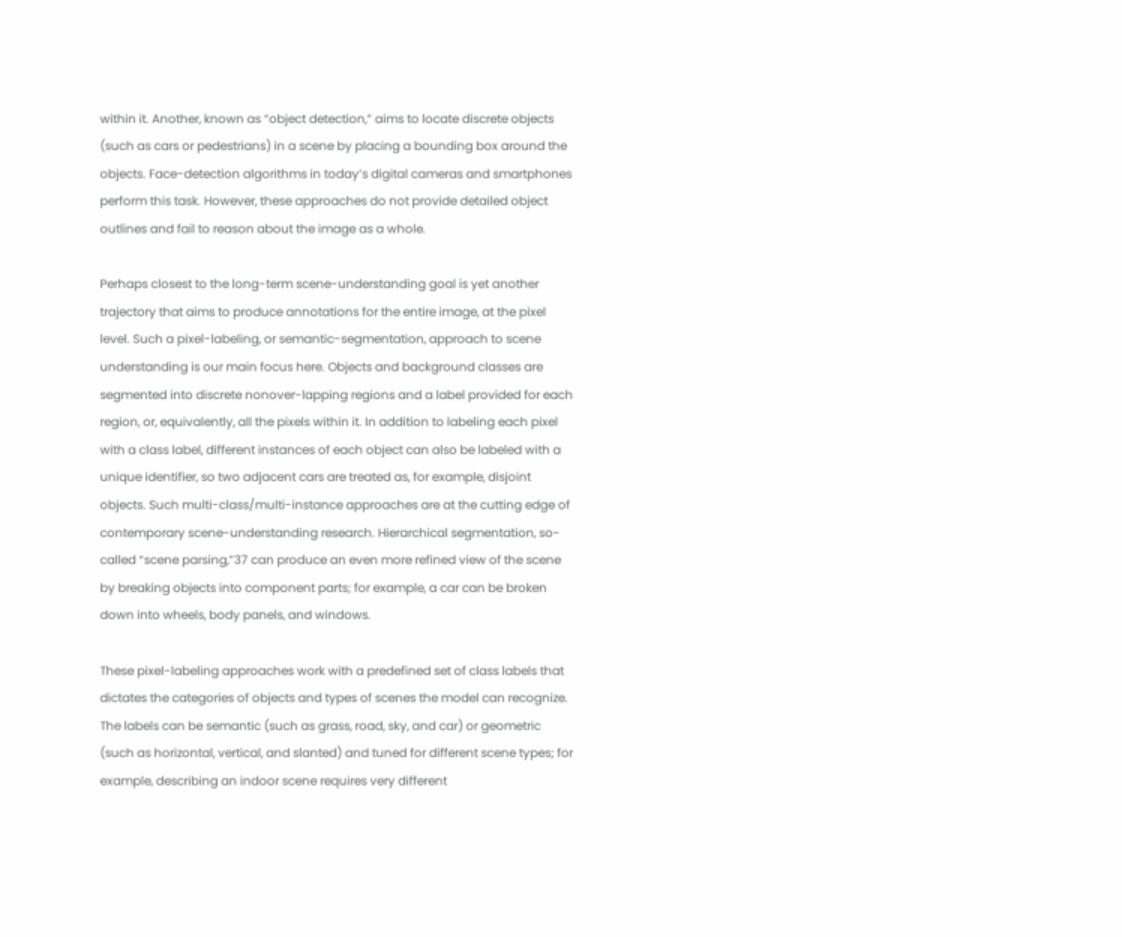within it. Another, known as “object detection,” aims to locate discrete objects (such as cars or pedestrians) in a scene by placing a bounding box around the objects. Face-detection algorithms in today’s digital cameras and smartphones perform this task. However, these approaches do not provide detailed object outlines and fail to reason about the image as a whole.

Perhaps closest to the long-term scene-understanding goal is yet another trajectory that aims to produce annotations for the entire image, at the pixel level. Such a pixel-labeling, or semantic-segmentation, approach to scene understanding is our main focus here. Objects and background classes are segmented into discrete nonover-lapping regions and a label provided for each region, or, equivalently, all the pixels within it. In addition to labeling each pixel with a class label, different instances of each object can also be labeled with a unique identifier, so two adjacent cars are treated as, for example, disjoint objects. Such multi-class/multi-instance approaches are at the cutting edge of contemporary scene-understanding research. Hierarchical segmentation, so-called “scene parsing,”37 can produce an even more refined view of the scene by breaking objects into component parts; for example, a car can be broken down into wheels, body panels, and windows.

These pixel-labeling approaches work with a predefined set of class labels that dictates the categories of objects and types of scenes the model can recognize. The labels can be semantic (such as grass, road, sky, and car) or geometric (such as horizontal, vertical, and slanted) and tuned for different scene types; for example, describing an indoor scene requires very different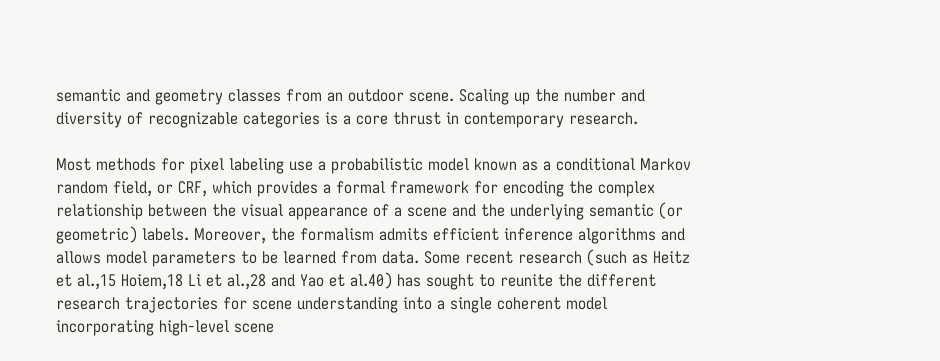semantic and geometry classes from an outdoor scene. Scaling up the number and diversity of recognizable categories is a core thrust in contemporary research.

Most methods for pixel labeling use a probabilistic model known as a conditional Markov random field, or CRF, which provides a formal framework for encoding the complex relationship between the visual appearance of a scene and the underlying semantic (or geometric) labels. Moreover, the formalism admits efficient inference algorithms and allows model parameters to be learned from data. Some recent research (such as Heitz et al.,15 Hoiem,18 Li et al.,28 and Yao et al.40) has sought to reunite the different research trajectories for scene understanding into a single coherent model incorporating high-level scene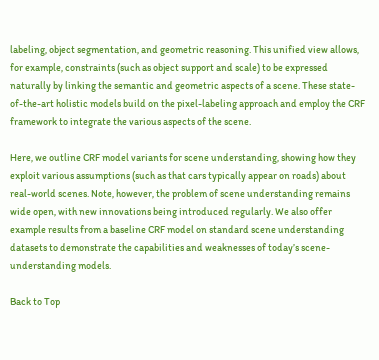labeling, object segmentation, and geometric reasoning. This unified view allows, for example, constraints (such as object support and scale) to be expressed naturally by linking the semantic and geometric aspects of a scene. These state-of-the-art holistic models build on the pixel-labeling approach and employ the CRF framework to integrate the various aspects of the scene.

Here, we outline CRF model variants for scene understanding, showing how they exploit various assumptions (such as that cars typically appear on roads) about real-world scenes. Note, however, the problem of scene understanding remains wide open, with new innovations being introduced regularly. We also offer example results from a baseline CRF model on standard scene understanding datasets to demonstrate the capabilities and weaknesses of today’s scene-understanding models.

Back to Top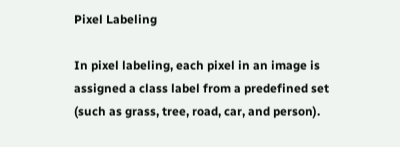Pixel Labeling

In pixel labeling, each pixel in an image is assigned a class label from a predefined set (such as grass, tree, road, car, and person).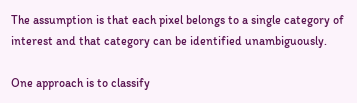The assumption is that each pixel belongs to a single category of interest and that category can be identified unambiguously.

One approach is to classify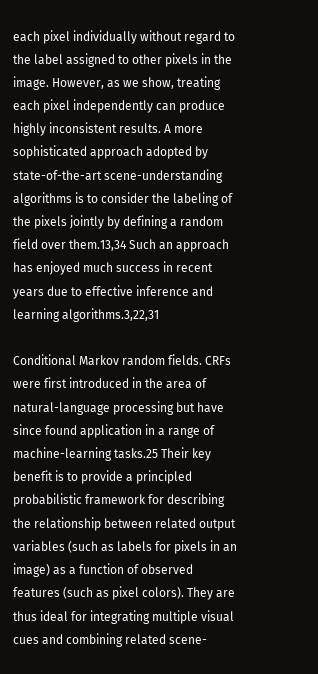each pixel individually without regard to the label assigned to other pixels in the image. However, as we show, treating each pixel independently can produce highly inconsistent results. A more sophisticated approach adopted by state-of-the-art scene-understanding algorithms is to consider the labeling of the pixels jointly by defining a random field over them.13,34 Such an approach has enjoyed much success in recent years due to effective inference and learning algorithms.3,22,31

Conditional Markov random fields. CRFs were first introduced in the area of natural-language processing but have since found application in a range of machine-learning tasks.25 Their key benefit is to provide a principled probabilistic framework for describing the relationship between related output variables (such as labels for pixels in an image) as a function of observed features (such as pixel colors). They are thus ideal for integrating multiple visual cues and combining related scene-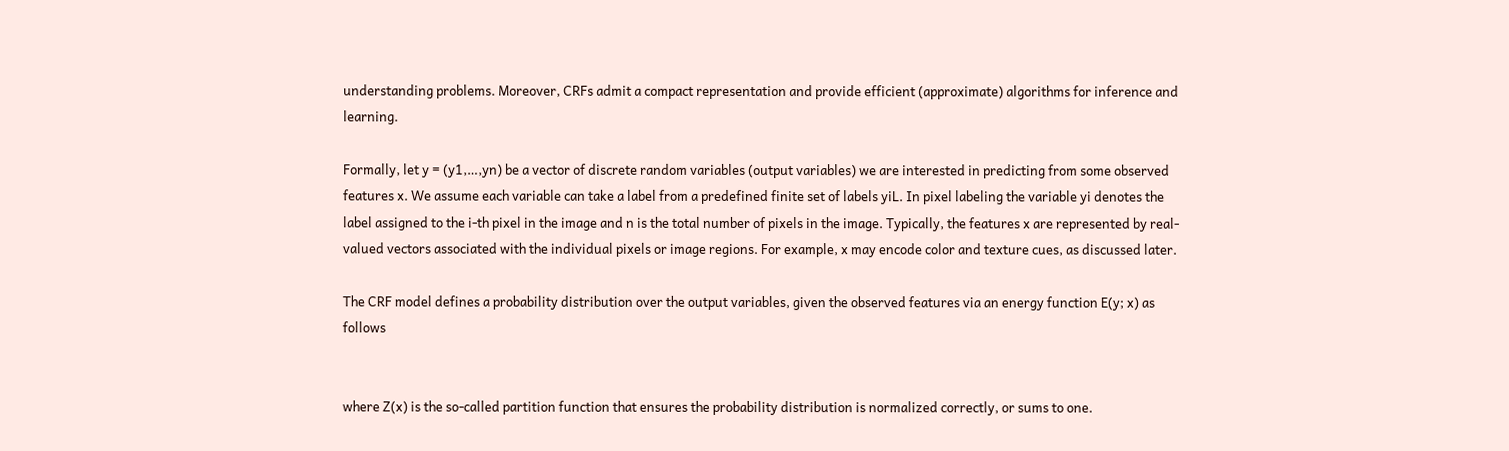understanding problems. Moreover, CRFs admit a compact representation and provide efficient (approximate) algorithms for inference and learning.

Formally, let y = (y1,…,yn) be a vector of discrete random variables (output variables) we are interested in predicting from some observed features x. We assume each variable can take a label from a predefined finite set of labels yiL. In pixel labeling the variable yi denotes the label assigned to the i-th pixel in the image and n is the total number of pixels in the image. Typically, the features x are represented by real-valued vectors associated with the individual pixels or image regions. For example, x may encode color and texture cues, as discussed later.

The CRF model defines a probability distribution over the output variables, given the observed features via an energy function E(y; x) as follows


where Z(x) is the so-called partition function that ensures the probability distribution is normalized correctly, or sums to one.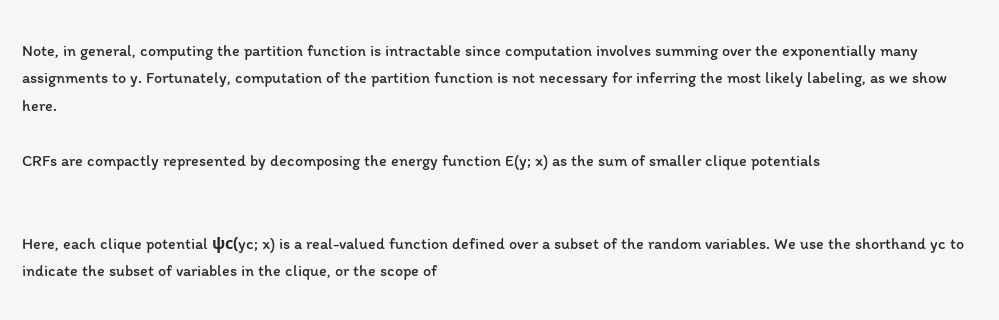Note, in general, computing the partition function is intractable since computation involves summing over the exponentially many assignments to y. Fortunately, computation of the partition function is not necessary for inferring the most likely labeling, as we show here.

CRFs are compactly represented by decomposing the energy function E(y; x) as the sum of smaller clique potentials


Here, each clique potential ψc(yc; x) is a real-valued function defined over a subset of the random variables. We use the shorthand yc to indicate the subset of variables in the clique, or the scope of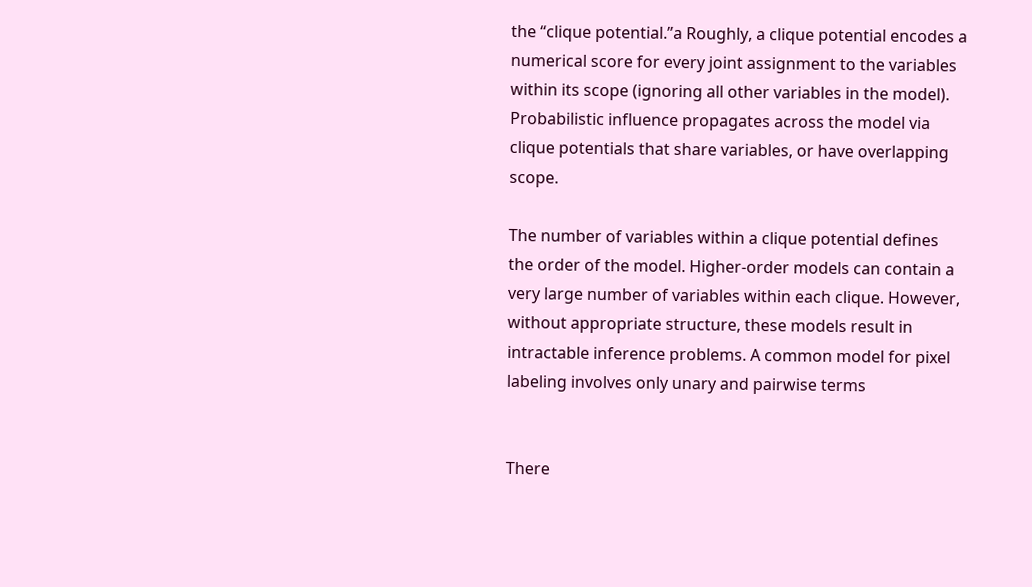the “clique potential.”a Roughly, a clique potential encodes a numerical score for every joint assignment to the variables within its scope (ignoring all other variables in the model). Probabilistic influence propagates across the model via clique potentials that share variables, or have overlapping scope.

The number of variables within a clique potential defines the order of the model. Higher-order models can contain a very large number of variables within each clique. However, without appropriate structure, these models result in intractable inference problems. A common model for pixel labeling involves only unary and pairwise terms


There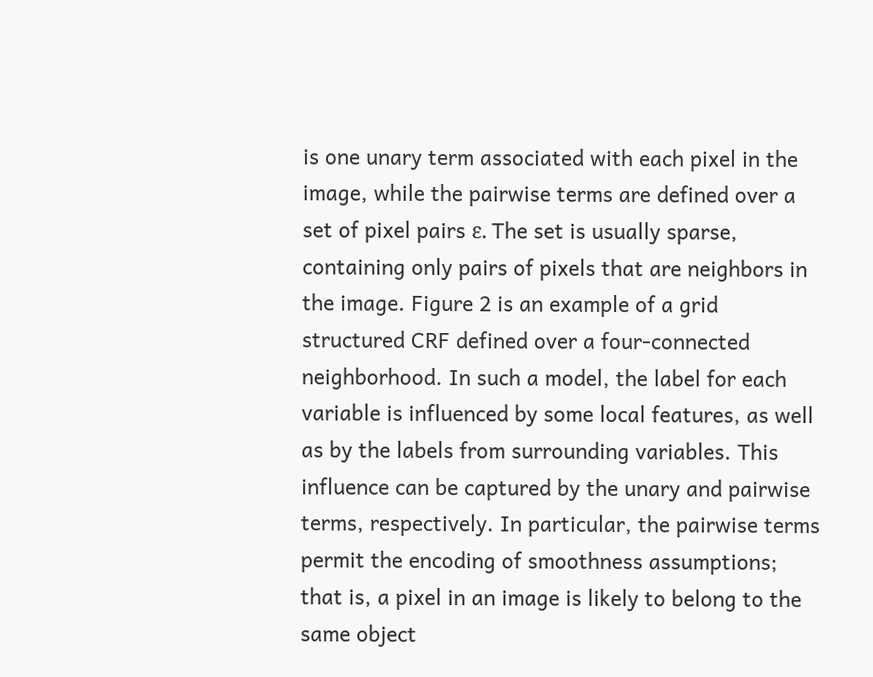is one unary term associated with each pixel in the image, while the pairwise terms are defined over a set of pixel pairs ε. The set is usually sparse, containing only pairs of pixels that are neighbors in the image. Figure 2 is an example of a grid structured CRF defined over a four-connected neighborhood. In such a model, the label for each variable is influenced by some local features, as well as by the labels from surrounding variables. This influence can be captured by the unary and pairwise terms, respectively. In particular, the pairwise terms permit the encoding of smoothness assumptions; that is, a pixel in an image is likely to belong to the same object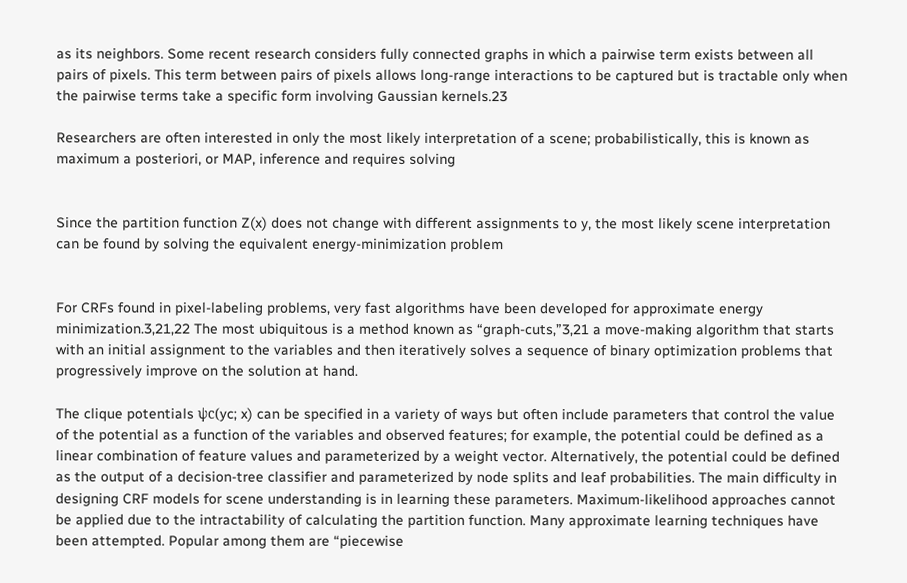as its neighbors. Some recent research considers fully connected graphs in which a pairwise term exists between all pairs of pixels. This term between pairs of pixels allows long-range interactions to be captured but is tractable only when the pairwise terms take a specific form involving Gaussian kernels.23

Researchers are often interested in only the most likely interpretation of a scene; probabilistically, this is known as maximum a posteriori, or MAP, inference and requires solving


Since the partition function Z(x) does not change with different assignments to y, the most likely scene interpretation can be found by solving the equivalent energy-minimization problem


For CRFs found in pixel-labeling problems, very fast algorithms have been developed for approximate energy minimization.3,21,22 The most ubiquitous is a method known as “graph-cuts,”3,21 a move-making algorithm that starts with an initial assignment to the variables and then iteratively solves a sequence of binary optimization problems that progressively improve on the solution at hand.

The clique potentials ψc(yc; x) can be specified in a variety of ways but often include parameters that control the value of the potential as a function of the variables and observed features; for example, the potential could be defined as a linear combination of feature values and parameterized by a weight vector. Alternatively, the potential could be defined as the output of a decision-tree classifier and parameterized by node splits and leaf probabilities. The main difficulty in designing CRF models for scene understanding is in learning these parameters. Maximum-likelihood approaches cannot be applied due to the intractability of calculating the partition function. Many approximate learning techniques have been attempted. Popular among them are “piecewise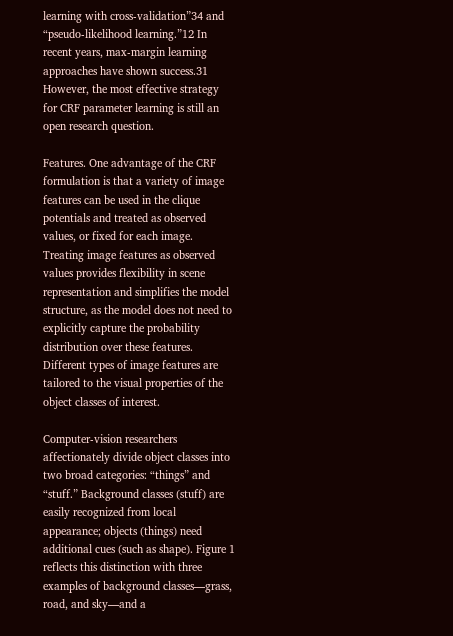learning with cross-validation”34 and “pseudo-likelihood learning.”12 In recent years, max-margin learning approaches have shown success.31 However, the most effective strategy for CRF parameter learning is still an open research question.

Features. One advantage of the CRF formulation is that a variety of image features can be used in the clique potentials and treated as observed values, or fixed for each image. Treating image features as observed values provides flexibility in scene representation and simplifies the model structure, as the model does not need to explicitly capture the probability distribution over these features. Different types of image features are tailored to the visual properties of the object classes of interest.

Computer-vision researchers affectionately divide object classes into two broad categories: “things” and “stuff.” Background classes (stuff) are easily recognized from local appearance; objects (things) need additional cues (such as shape). Figure 1 reflects this distinction with three examples of background classes—grass, road, and sky—and a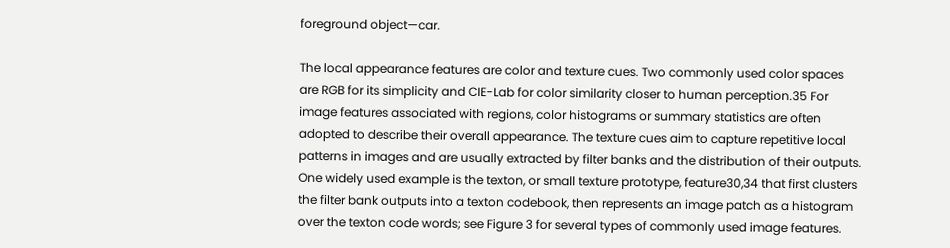foreground object—car.

The local appearance features are color and texture cues. Two commonly used color spaces are RGB for its simplicity and CIE-Lab for color similarity closer to human perception.35 For image features associated with regions, color histograms or summary statistics are often adopted to describe their overall appearance. The texture cues aim to capture repetitive local patterns in images and are usually extracted by filter banks and the distribution of their outputs. One widely used example is the texton, or small texture prototype, feature30,34 that first clusters the filter bank outputs into a texton codebook, then represents an image patch as a histogram over the texton code words; see Figure 3 for several types of commonly used image features.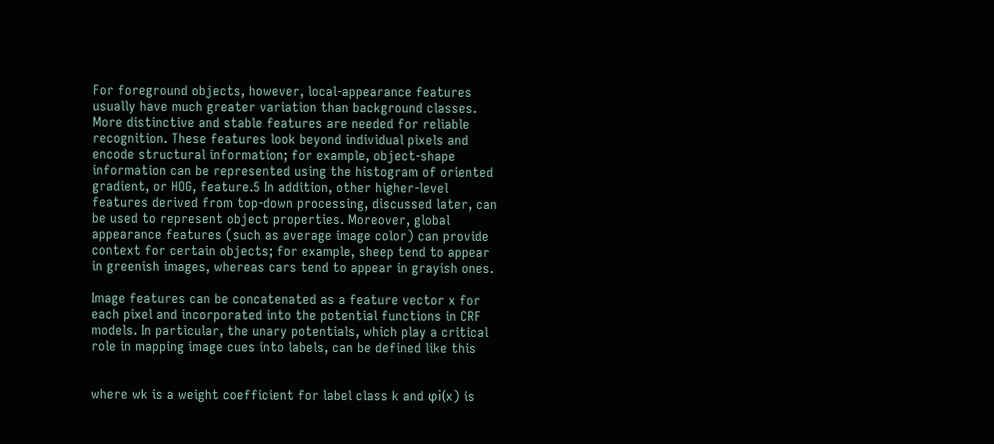For foreground objects, however, local-appearance features usually have much greater variation than background classes. More distinctive and stable features are needed for reliable recognition. These features look beyond individual pixels and encode structural information; for example, object-shape information can be represented using the histogram of oriented gradient, or HOG, feature.5 In addition, other higher-level features derived from top-down processing, discussed later, can be used to represent object properties. Moreover, global appearance features (such as average image color) can provide context for certain objects; for example, sheep tend to appear in greenish images, whereas cars tend to appear in grayish ones.

Image features can be concatenated as a feature vector x for each pixel and incorporated into the potential functions in CRF models. In particular, the unary potentials, which play a critical role in mapping image cues into labels, can be defined like this


where wk is a weight coefficient for label class k and φi(x) is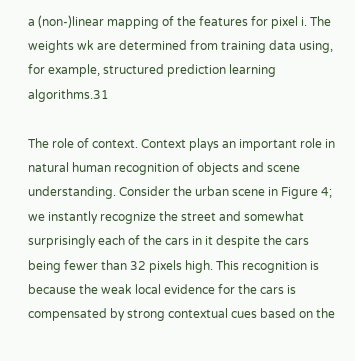a (non-)linear mapping of the features for pixel i. The weights wk are determined from training data using, for example, structured prediction learning algorithms.31

The role of context. Context plays an important role in natural human recognition of objects and scene understanding. Consider the urban scene in Figure 4; we instantly recognize the street and somewhat surprisingly each of the cars in it despite the cars being fewer than 32 pixels high. This recognition is because the weak local evidence for the cars is compensated by strong contextual cues based on the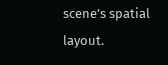scene’s spatial layout.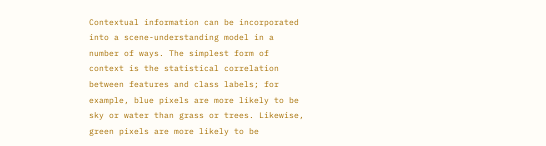Contextual information can be incorporated into a scene-understanding model in a number of ways. The simplest form of context is the statistical correlation between features and class labels; for example, blue pixels are more likely to be sky or water than grass or trees. Likewise, green pixels are more likely to be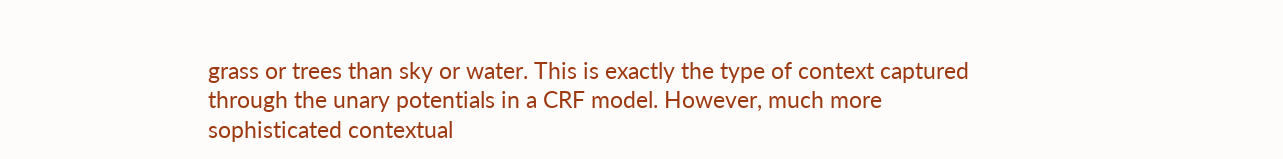grass or trees than sky or water. This is exactly the type of context captured through the unary potentials in a CRF model. However, much more sophisticated contextual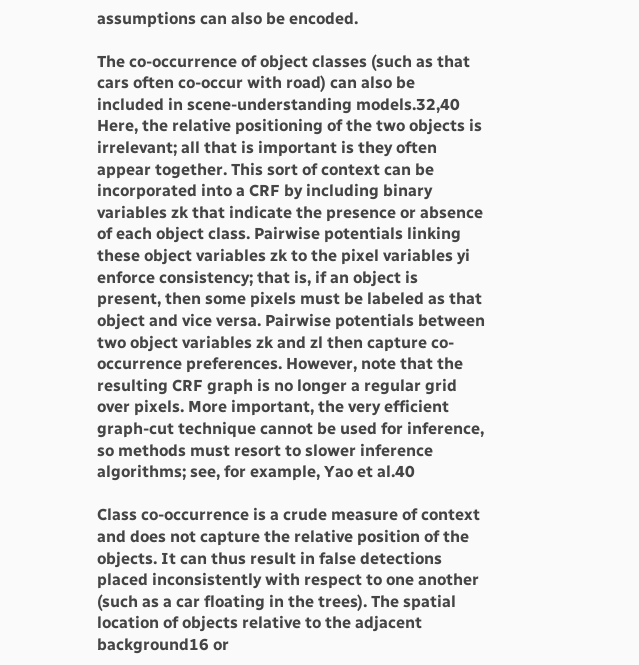assumptions can also be encoded.

The co-occurrence of object classes (such as that cars often co-occur with road) can also be included in scene-understanding models.32,40 Here, the relative positioning of the two objects is irrelevant; all that is important is they often appear together. This sort of context can be incorporated into a CRF by including binary variables zk that indicate the presence or absence of each object class. Pairwise potentials linking these object variables zk to the pixel variables yi enforce consistency; that is, if an object is present, then some pixels must be labeled as that object and vice versa. Pairwise potentials between two object variables zk and zl then capture co-occurrence preferences. However, note that the resulting CRF graph is no longer a regular grid over pixels. More important, the very efficient graph-cut technique cannot be used for inference, so methods must resort to slower inference algorithms; see, for example, Yao et al.40

Class co-occurrence is a crude measure of context and does not capture the relative position of the objects. It can thus result in false detections placed inconsistently with respect to one another (such as a car floating in the trees). The spatial location of objects relative to the adjacent background16 or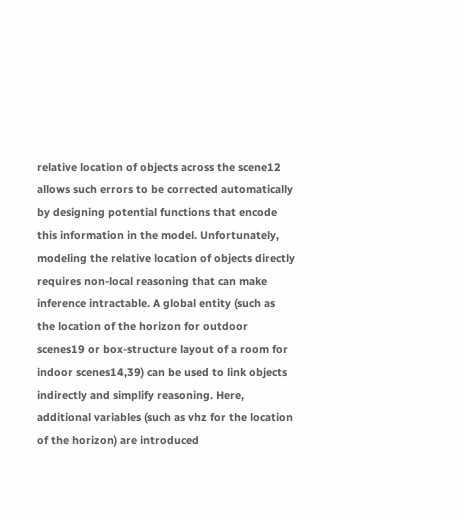relative location of objects across the scene12 allows such errors to be corrected automatically by designing potential functions that encode this information in the model. Unfortunately, modeling the relative location of objects directly requires non-local reasoning that can make inference intractable. A global entity (such as the location of the horizon for outdoor scenes19 or box-structure layout of a room for indoor scenes14,39) can be used to link objects indirectly and simplify reasoning. Here, additional variables (such as vhz for the location of the horizon) are introduced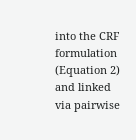into the CRF formulation (Equation 2) and linked via pairwise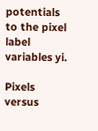potentials to the pixel label variables yi.

Pixels versus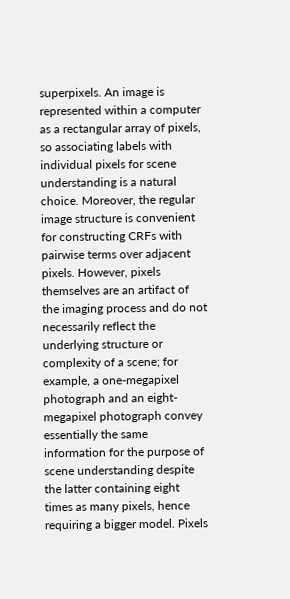superpixels. An image is represented within a computer as a rectangular array of pixels, so associating labels with individual pixels for scene understanding is a natural choice. Moreover, the regular image structure is convenient for constructing CRFs with pairwise terms over adjacent pixels. However, pixels themselves are an artifact of the imaging process and do not necessarily reflect the underlying structure or complexity of a scene; for example, a one-megapixel photograph and an eight-megapixel photograph convey essentially the same information for the purpose of scene understanding despite the latter containing eight times as many pixels, hence requiring a bigger model. Pixels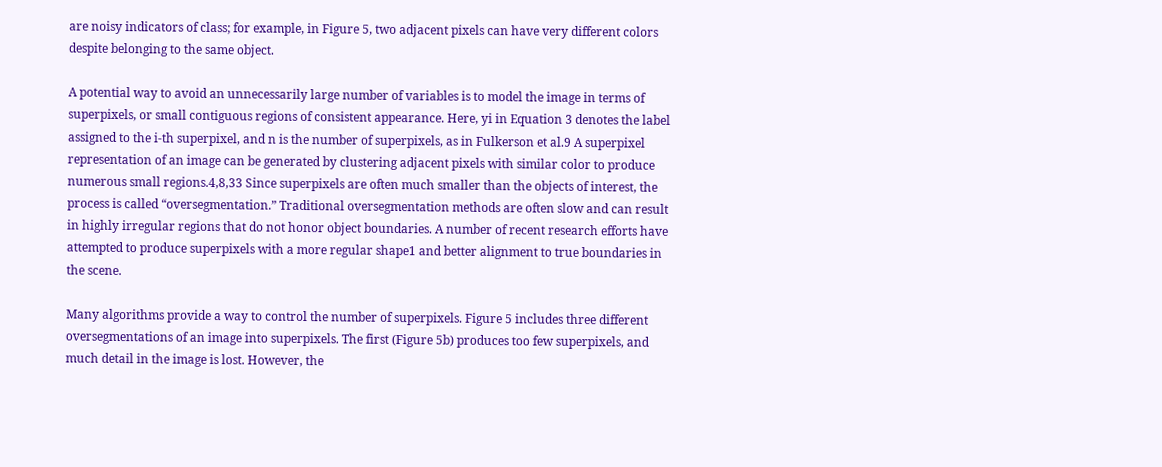are noisy indicators of class; for example, in Figure 5, two adjacent pixels can have very different colors despite belonging to the same object.

A potential way to avoid an unnecessarily large number of variables is to model the image in terms of superpixels, or small contiguous regions of consistent appearance. Here, yi in Equation 3 denotes the label assigned to the i-th superpixel, and n is the number of superpixels, as in Fulkerson et al.9 A superpixel representation of an image can be generated by clustering adjacent pixels with similar color to produce numerous small regions.4,8,33 Since superpixels are often much smaller than the objects of interest, the process is called “oversegmentation.” Traditional oversegmentation methods are often slow and can result in highly irregular regions that do not honor object boundaries. A number of recent research efforts have attempted to produce superpixels with a more regular shape1 and better alignment to true boundaries in the scene.

Many algorithms provide a way to control the number of superpixels. Figure 5 includes three different oversegmentations of an image into superpixels. The first (Figure 5b) produces too few superpixels, and much detail in the image is lost. However, the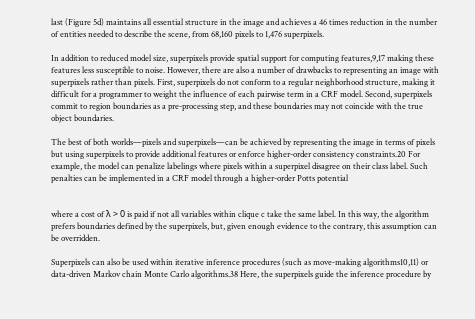last (Figure 5d) maintains all essential structure in the image and achieves a 46 times reduction in the number of entities needed to describe the scene, from 68,160 pixels to 1,476 superpixels.

In addition to reduced model size, superpixels provide spatial support for computing features,9,17 making these features less susceptible to noise. However, there are also a number of drawbacks to representing an image with superpixels rather than pixels. First, superpixels do not conform to a regular neighborhood structure, making it difficult for a programmer to weight the influence of each pairwise term in a CRF model. Second, superpixels commit to region boundaries as a pre-processing step, and these boundaries may not coincide with the true object boundaries.

The best of both worlds—pixels and superpixels—can be achieved by representing the image in terms of pixels but using superpixels to provide additional features or enforce higher-order consistency constraints.20 For example, the model can penalize labelings where pixels within a superpixel disagree on their class label. Such penalties can be implemented in a CRF model through a higher-order Potts potential


where a cost of λ > 0 is paid if not all variables within clique c take the same label. In this way, the algorithm prefers boundaries defined by the superpixels, but, given enough evidence to the contrary, this assumption can be overridden.

Superpixels can also be used within iterative inference procedures (such as move-making algorithms10,11) or data-driven Markov chain Monte Carlo algorithms.38 Here, the superpixels guide the inference procedure by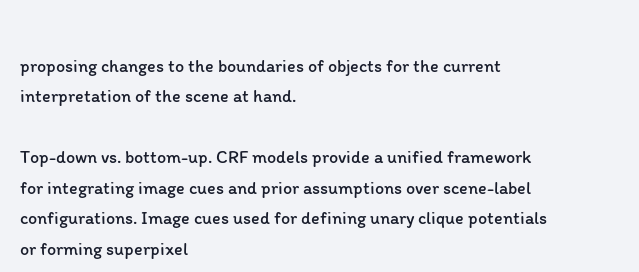proposing changes to the boundaries of objects for the current interpretation of the scene at hand.

Top-down vs. bottom-up. CRF models provide a unified framework for integrating image cues and prior assumptions over scene-label configurations. Image cues used for defining unary clique potentials or forming superpixel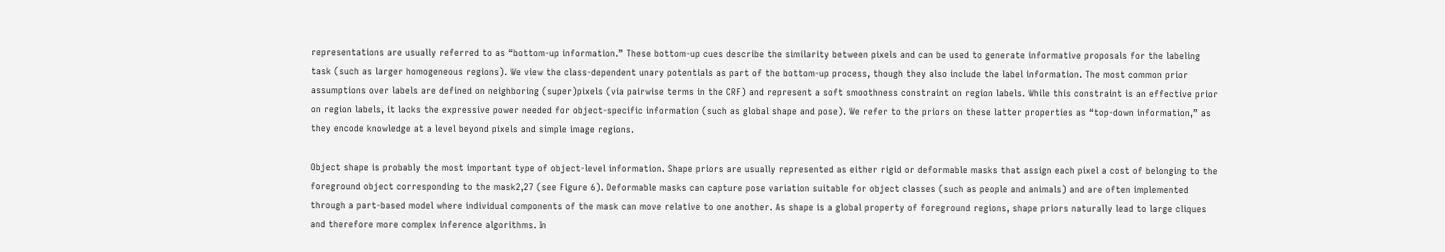representations are usually referred to as “bottom-up information.” These bottom-up cues describe the similarity between pixels and can be used to generate informative proposals for the labeling task (such as larger homogeneous regions). We view the class-dependent unary potentials as part of the bottom-up process, though they also include the label information. The most common prior assumptions over labels are defined on neighboring (super)pixels (via pairwise terms in the CRF) and represent a soft smoothness constraint on region labels. While this constraint is an effective prior on region labels, it lacks the expressive power needed for object-specific information (such as global shape and pose). We refer to the priors on these latter properties as “top-down information,” as they encode knowledge at a level beyond pixels and simple image regions.

Object shape is probably the most important type of object-level information. Shape priors are usually represented as either rigid or deformable masks that assign each pixel a cost of belonging to the foreground object corresponding to the mask2,27 (see Figure 6). Deformable masks can capture pose variation suitable for object classes (such as people and animals) and are often implemented through a part-based model where individual components of the mask can move relative to one another. As shape is a global property of foreground regions, shape priors naturally lead to large cliques and therefore more complex inference algorithms. In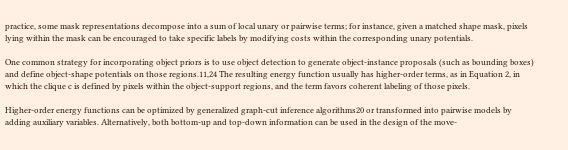practice, some mask representations decompose into a sum of local unary or pairwise terms; for instance, given a matched shape mask, pixels lying within the mask can be encouraged to take specific labels by modifying costs within the corresponding unary potentials.

One common strategy for incorporating object priors is to use object detection to generate object-instance proposals (such as bounding boxes) and define object-shape potentials on those regions.11,24 The resulting energy function usually has higher-order terms, as in Equation 2, in which the clique c is defined by pixels within the object-support regions, and the term favors coherent labeling of those pixels.

Higher-order energy functions can be optimized by generalized graph-cut inference algorithms20 or transformed into pairwise models by adding auxiliary variables. Alternatively, both bottom-up and top-down information can be used in the design of the move-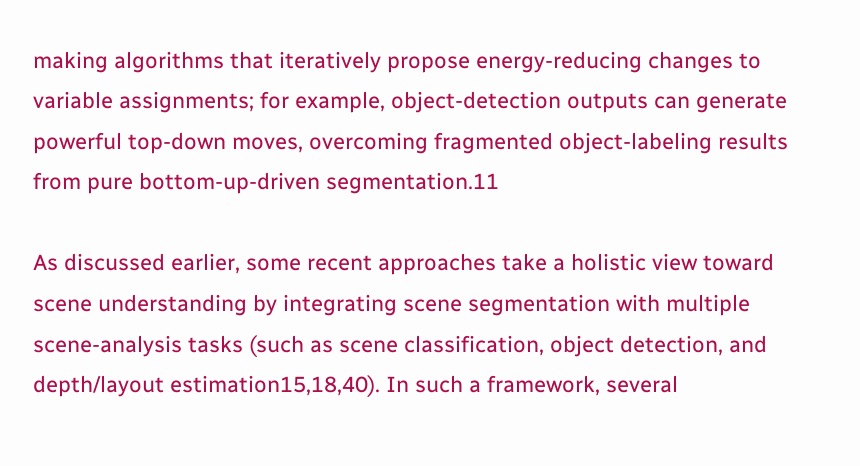making algorithms that iteratively propose energy-reducing changes to variable assignments; for example, object-detection outputs can generate powerful top-down moves, overcoming fragmented object-labeling results from pure bottom-up-driven segmentation.11

As discussed earlier, some recent approaches take a holistic view toward scene understanding by integrating scene segmentation with multiple scene-analysis tasks (such as scene classification, object detection, and depth/layout estimation15,18,40). In such a framework, several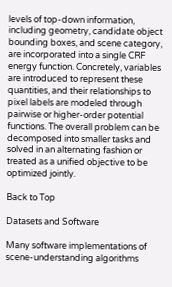levels of top-down information, including geometry, candidate object bounding boxes, and scene category, are incorporated into a single CRF energy function. Concretely, variables are introduced to represent these quantities, and their relationships to pixel labels are modeled through pairwise or higher-order potential functions. The overall problem can be decomposed into smaller tasks and solved in an alternating fashion or treated as a unified objective to be optimized jointly.

Back to Top

Datasets and Software

Many software implementations of scene-understanding algorithms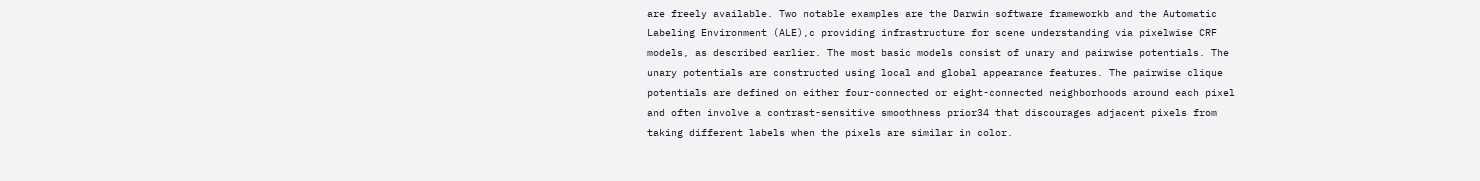are freely available. Two notable examples are the Darwin software frameworkb and the Automatic Labeling Environment (ALE),c providing infrastructure for scene understanding via pixelwise CRF models, as described earlier. The most basic models consist of unary and pairwise potentials. The unary potentials are constructed using local and global appearance features. The pairwise clique potentials are defined on either four-connected or eight-connected neighborhoods around each pixel and often involve a contrast-sensitive smoothness prior34 that discourages adjacent pixels from taking different labels when the pixels are similar in color.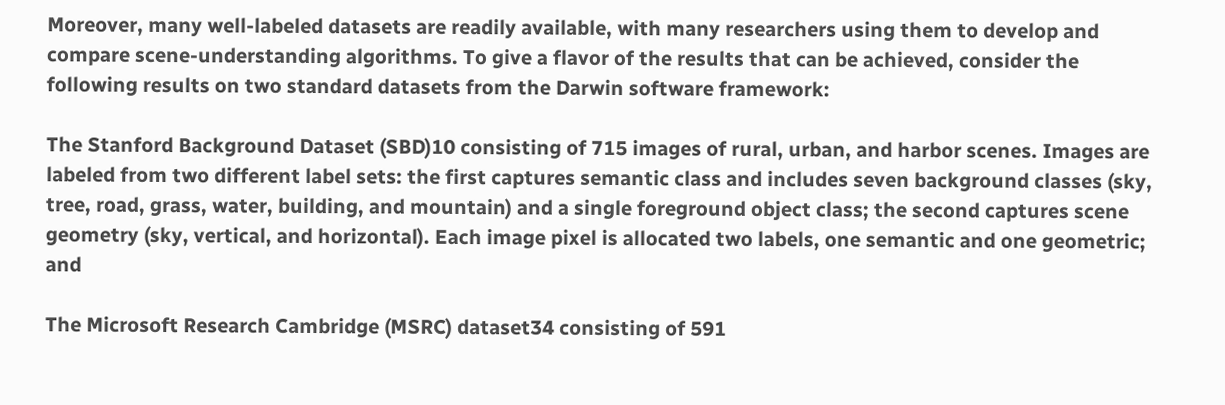Moreover, many well-labeled datasets are readily available, with many researchers using them to develop and compare scene-understanding algorithms. To give a flavor of the results that can be achieved, consider the following results on two standard datasets from the Darwin software framework:

The Stanford Background Dataset (SBD)10 consisting of 715 images of rural, urban, and harbor scenes. Images are labeled from two different label sets: the first captures semantic class and includes seven background classes (sky, tree, road, grass, water, building, and mountain) and a single foreground object class; the second captures scene geometry (sky, vertical, and horizontal). Each image pixel is allocated two labels, one semantic and one geometric; and

The Microsoft Research Cambridge (MSRC) dataset34 consisting of 591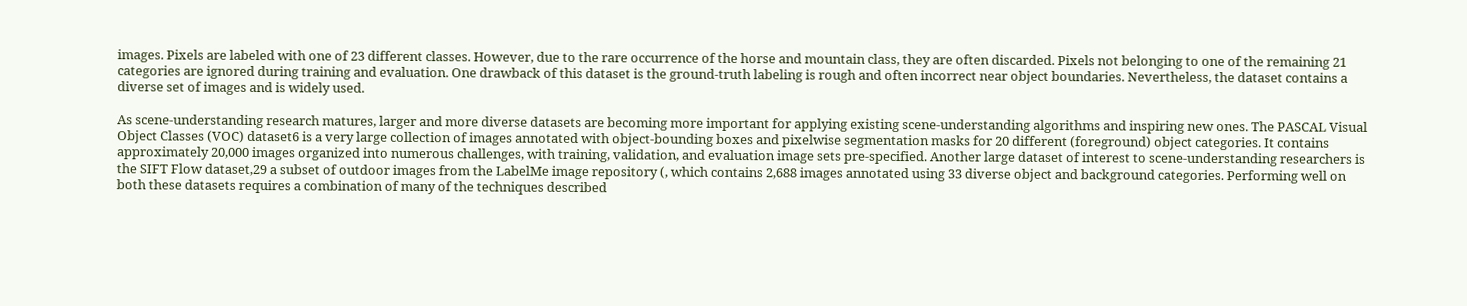images. Pixels are labeled with one of 23 different classes. However, due to the rare occurrence of the horse and mountain class, they are often discarded. Pixels not belonging to one of the remaining 21 categories are ignored during training and evaluation. One drawback of this dataset is the ground-truth labeling is rough and often incorrect near object boundaries. Nevertheless, the dataset contains a diverse set of images and is widely used.

As scene-understanding research matures, larger and more diverse datasets are becoming more important for applying existing scene-understanding algorithms and inspiring new ones. The PASCAL Visual Object Classes (VOC) dataset6 is a very large collection of images annotated with object-bounding boxes and pixelwise segmentation masks for 20 different (foreground) object categories. It contains approximately 20,000 images organized into numerous challenges, with training, validation, and evaluation image sets pre-specified. Another large dataset of interest to scene-understanding researchers is the SIFT Flow dataset,29 a subset of outdoor images from the LabelMe image repository (, which contains 2,688 images annotated using 33 diverse object and background categories. Performing well on both these datasets requires a combination of many of the techniques described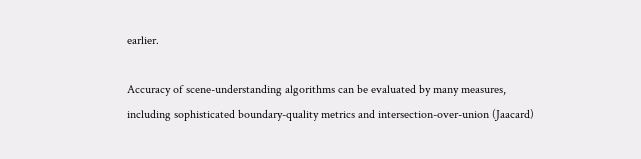earlier.

Accuracy of scene-understanding algorithms can be evaluated by many measures, including sophisticated boundary-quality metrics and intersection-over-union (Jaacard)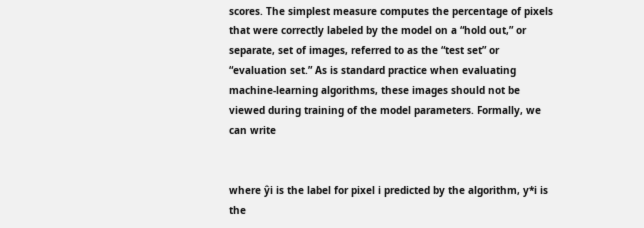scores. The simplest measure computes the percentage of pixels that were correctly labeled by the model on a “hold out,” or separate, set of images, referred to as the “test set” or “evaluation set.” As is standard practice when evaluating machine-learning algorithms, these images should not be viewed during training of the model parameters. Formally, we can write


where ŷi is the label for pixel i predicted by the algorithm, y*i is the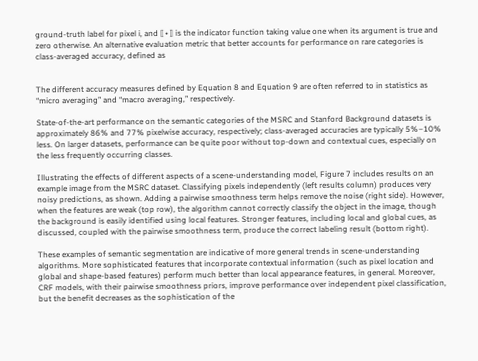ground-truth label for pixel i, and ⟦∙⟧ is the indicator function taking value one when its argument is true and zero otherwise. An alternative evaluation metric that better accounts for performance on rare categories is class-averaged accuracy, defined as


The different accuracy measures defined by Equation 8 and Equation 9 are often referred to in statistics as “micro averaging” and “macro averaging,” respectively.

State-of-the-art performance on the semantic categories of the MSRC and Stanford Background datasets is approximately 86% and 77% pixelwise accuracy, respectively; class-averaged accuracies are typically 5%–10% less. On larger datasets, performance can be quite poor without top-down and contextual cues, especially on the less frequently occurring classes.

Illustrating the effects of different aspects of a scene-understanding model, Figure 7 includes results on an example image from the MSRC dataset. Classifying pixels independently (left results column) produces very noisy predictions, as shown. Adding a pairwise smoothness term helps remove the noise (right side). However, when the features are weak (top row), the algorithm cannot correctly classify the object in the image, though the background is easily identified using local features. Stronger features, including local and global cues, as discussed, coupled with the pairwise smoothness term, produce the correct labeling result (bottom right).

These examples of semantic segmentation are indicative of more general trends in scene-understanding algorithms. More sophisticated features that incorporate contextual information (such as pixel location and global and shape-based features) perform much better than local appearance features, in general. Moreover, CRF models, with their pairwise smoothness priors, improve performance over independent pixel classification, but the benefit decreases as the sophistication of the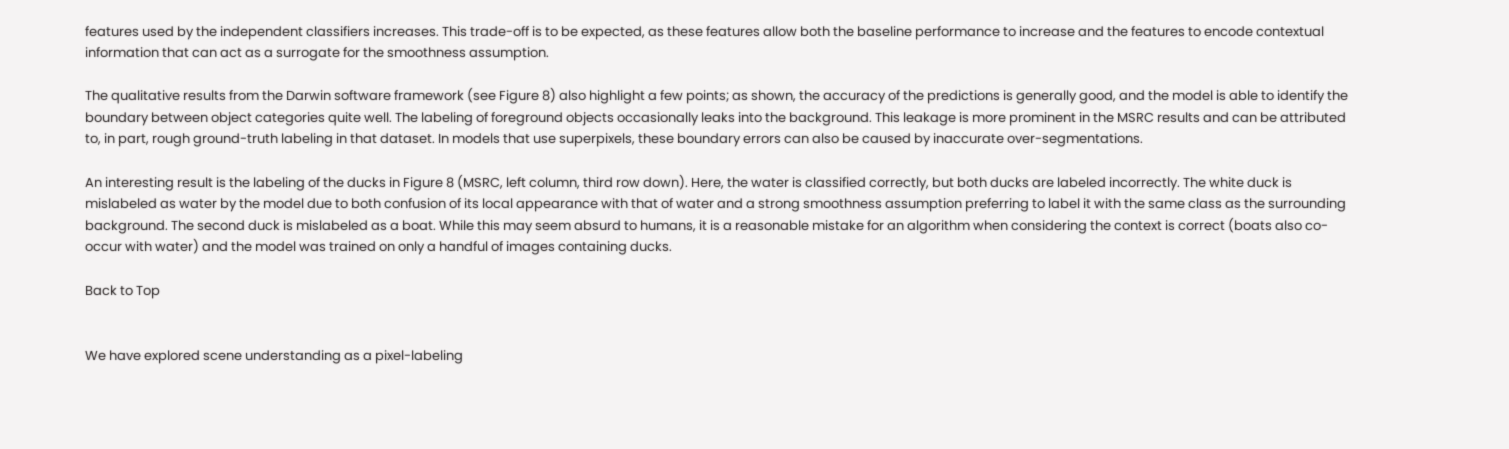features used by the independent classifiers increases. This trade-off is to be expected, as these features allow both the baseline performance to increase and the features to encode contextual information that can act as a surrogate for the smoothness assumption.

The qualitative results from the Darwin software framework (see Figure 8) also highlight a few points; as shown, the accuracy of the predictions is generally good, and the model is able to identify the boundary between object categories quite well. The labeling of foreground objects occasionally leaks into the background. This leakage is more prominent in the MSRC results and can be attributed to, in part, rough ground-truth labeling in that dataset. In models that use superpixels, these boundary errors can also be caused by inaccurate over-segmentations.

An interesting result is the labeling of the ducks in Figure 8 (MSRC, left column, third row down). Here, the water is classified correctly, but both ducks are labeled incorrectly. The white duck is mislabeled as water by the model due to both confusion of its local appearance with that of water and a strong smoothness assumption preferring to label it with the same class as the surrounding background. The second duck is mislabeled as a boat. While this may seem absurd to humans, it is a reasonable mistake for an algorithm when considering the context is correct (boats also co-occur with water) and the model was trained on only a handful of images containing ducks.

Back to Top


We have explored scene understanding as a pixel-labeling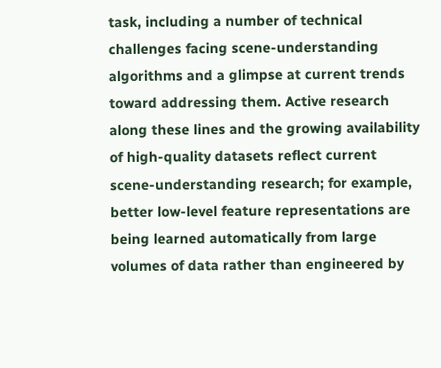task, including a number of technical challenges facing scene-understanding algorithms and a glimpse at current trends toward addressing them. Active research along these lines and the growing availability of high-quality datasets reflect current scene-understanding research; for example, better low-level feature representations are being learned automatically from large volumes of data rather than engineered by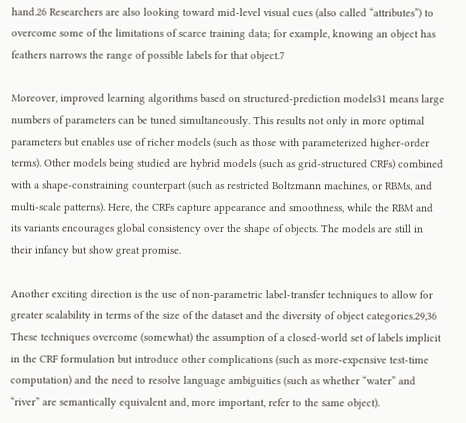hand.26 Researchers are also looking toward mid-level visual cues (also called “attributes”) to overcome some of the limitations of scarce training data; for example, knowing an object has feathers narrows the range of possible labels for that object.7

Moreover, improved learning algorithms based on structured-prediction models31 means large numbers of parameters can be tuned simultaneously. This results not only in more optimal parameters but enables use of richer models (such as those with parameterized higher-order terms). Other models being studied are hybrid models (such as grid-structured CRFs) combined with a shape-constraining counterpart (such as restricted Boltzmann machines, or RBMs, and multi-scale patterns). Here, the CRFs capture appearance and smoothness, while the RBM and its variants encourages global consistency over the shape of objects. The models are still in their infancy but show great promise.

Another exciting direction is the use of non-parametric label-transfer techniques to allow for greater scalability in terms of the size of the dataset and the diversity of object categories.29,36 These techniques overcome (somewhat) the assumption of a closed-world set of labels implicit in the CRF formulation but introduce other complications (such as more-expensive test-time computation) and the need to resolve language ambiguities (such as whether “water” and “river” are semantically equivalent and, more important, refer to the same object).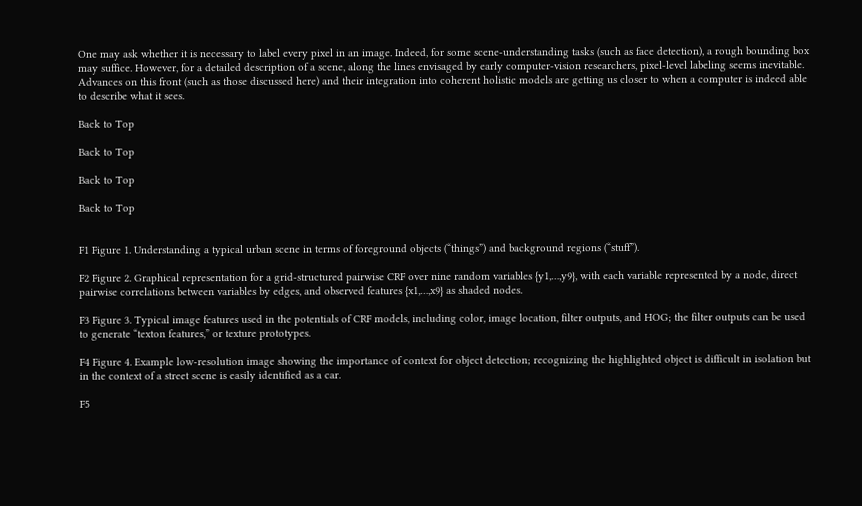One may ask whether it is necessary to label every pixel in an image. Indeed, for some scene-understanding tasks (such as face detection), a rough bounding box may suffice. However, for a detailed description of a scene, along the lines envisaged by early computer-vision researchers, pixel-level labeling seems inevitable. Advances on this front (such as those discussed here) and their integration into coherent holistic models are getting us closer to when a computer is indeed able to describe what it sees.

Back to Top

Back to Top

Back to Top

Back to Top


F1 Figure 1. Understanding a typical urban scene in terms of foreground objects (“things”) and background regions (“stuff”).

F2 Figure 2. Graphical representation for a grid-structured pairwise CRF over nine random variables {y1,…,y9}, with each variable represented by a node, direct pairwise correlations between variables by edges, and observed features {x1,…,x9} as shaded nodes.

F3 Figure 3. Typical image features used in the potentials of CRF models, including color, image location, filter outputs, and HOG; the filter outputs can be used to generate “texton features,” or texture prototypes.

F4 Figure 4. Example low-resolution image showing the importance of context for object detection; recognizing the highlighted object is difficult in isolation but in the context of a street scene is easily identified as a car.

F5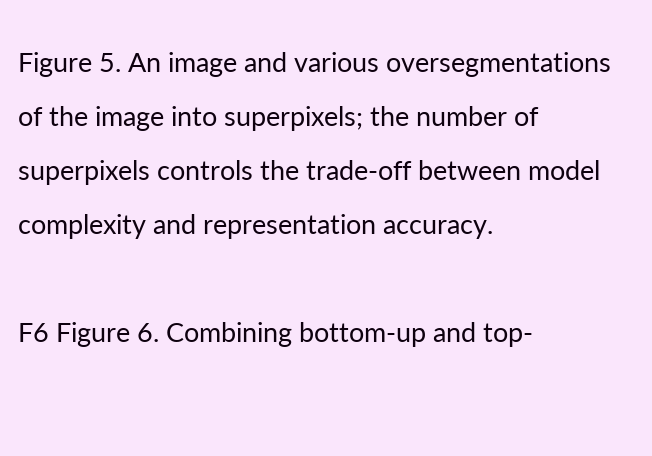Figure 5. An image and various oversegmentations of the image into superpixels; the number of superpixels controls the trade-off between model complexity and representation accuracy.

F6 Figure 6. Combining bottom-up and top-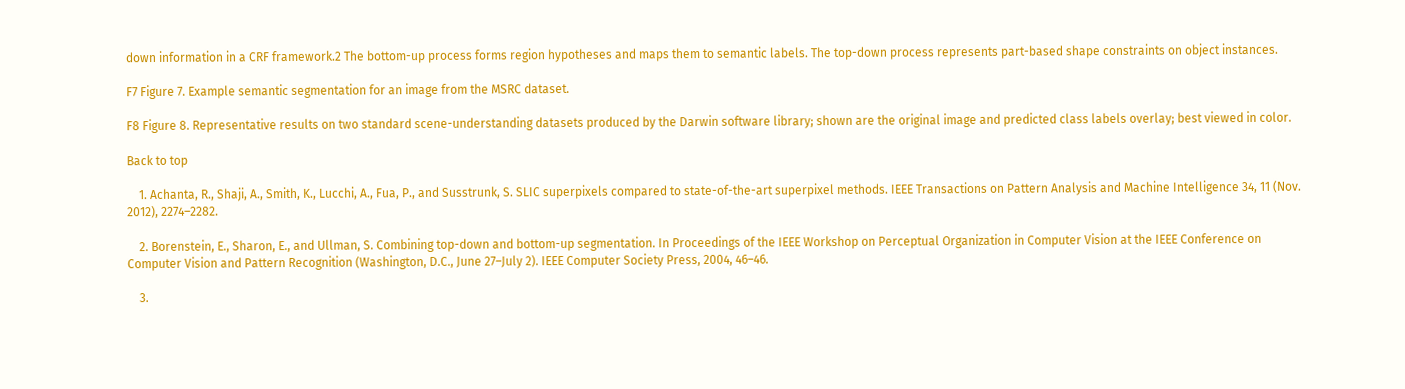down information in a CRF framework.2 The bottom-up process forms region hypotheses and maps them to semantic labels. The top-down process represents part-based shape constraints on object instances.

F7 Figure 7. Example semantic segmentation for an image from the MSRC dataset.

F8 Figure 8. Representative results on two standard scene-understanding datasets produced by the Darwin software library; shown are the original image and predicted class labels overlay; best viewed in color.

Back to top

    1. Achanta, R., Shaji, A., Smith, K., Lucchi, A., Fua, P., and Susstrunk, S. SLIC superpixels compared to state-of-the-art superpixel methods. IEEE Transactions on Pattern Analysis and Machine Intelligence 34, 11 (Nov. 2012), 2274–2282.

    2. Borenstein, E., Sharon, E., and Ullman, S. Combining top-down and bottom-up segmentation. In Proceedings of the IEEE Workshop on Perceptual Organization in Computer Vision at the IEEE Conference on Computer Vision and Pattern Recognition (Washington, D.C., June 27–July 2). IEEE Computer Society Press, 2004, 46–46.

    3.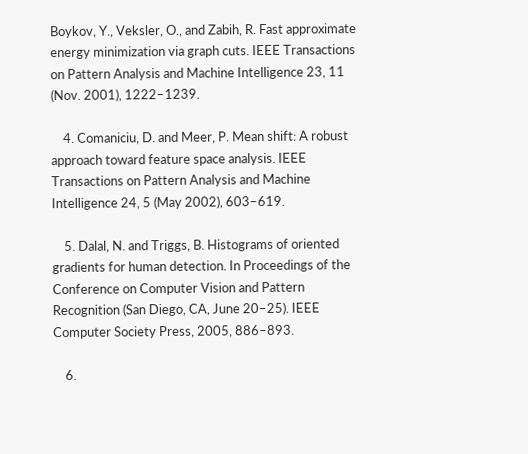Boykov, Y., Veksler, O., and Zabih, R. Fast approximate energy minimization via graph cuts. IEEE Transactions on Pattern Analysis and Machine Intelligence 23, 11 (Nov. 2001), 1222–1239.

    4. Comaniciu, D. and Meer, P. Mean shift: A robust approach toward feature space analysis. IEEE Transactions on Pattern Analysis and Machine Intelligence 24, 5 (May 2002), 603–619.

    5. Dalal, N. and Triggs, B. Histograms of oriented gradients for human detection. In Proceedings of the Conference on Computer Vision and Pattern Recognition (San Diego, CA, June 20–25). IEEE Computer Society Press, 2005, 886–893.

    6.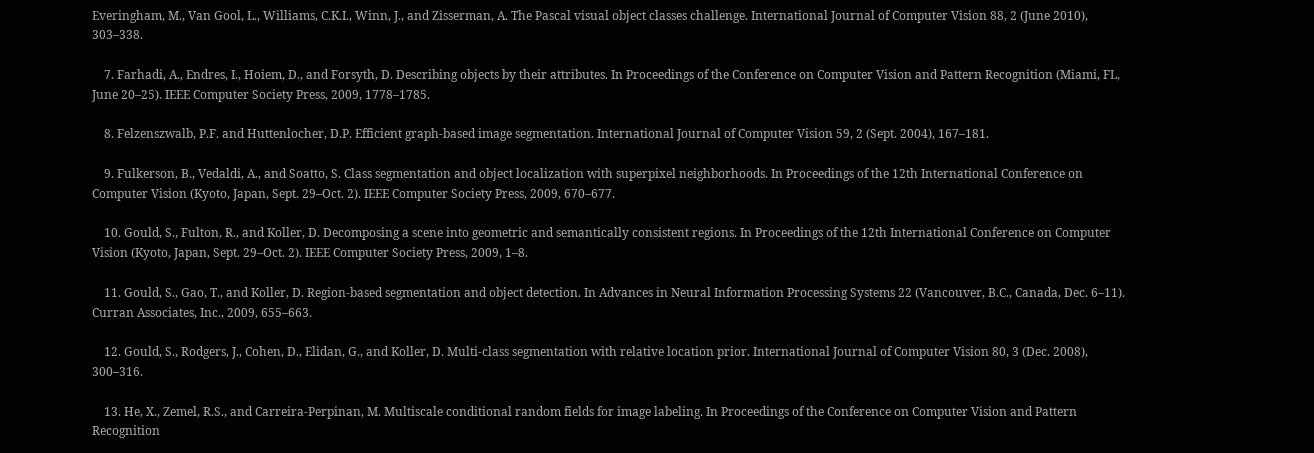Everingham, M., Van Gool, L., Williams, C.K.I., Winn, J., and Zisserman, A. The Pascal visual object classes challenge. International Journal of Computer Vision 88, 2 (June 2010), 303–338.

    7. Farhadi, A., Endres, I., Hoiem, D., and Forsyth, D. Describing objects by their attributes. In Proceedings of the Conference on Computer Vision and Pattern Recognition (Miami, FL, June 20–25). IEEE Computer Society Press, 2009, 1778–1785.

    8. Felzenszwalb, P.F. and Huttenlocher, D.P. Efficient graph-based image segmentation. International Journal of Computer Vision 59, 2 (Sept. 2004), 167–181.

    9. Fulkerson, B., Vedaldi, A., and Soatto, S. Class segmentation and object localization with superpixel neighborhoods. In Proceedings of the 12th International Conference on Computer Vision (Kyoto, Japan, Sept. 29–Oct. 2). IEEE Computer Society Press, 2009, 670–677.

    10. Gould, S., Fulton, R., and Koller, D. Decomposing a scene into geometric and semantically consistent regions. In Proceedings of the 12th International Conference on Computer Vision (Kyoto, Japan, Sept. 29–Oct. 2). IEEE Computer Society Press, 2009, 1–8.

    11. Gould, S., Gao, T., and Koller, D. Region-based segmentation and object detection. In Advances in Neural Information Processing Systems 22 (Vancouver, B.C., Canada, Dec. 6–11). Curran Associates, Inc., 2009, 655–663.

    12. Gould, S., Rodgers, J., Cohen, D., Elidan, G., and Koller, D. Multi-class segmentation with relative location prior. International Journal of Computer Vision 80, 3 (Dec. 2008), 300–316.

    13. He, X., Zemel, R.S., and Carreira-Perpinan, M. Multiscale conditional random fields for image labeling. In Proceedings of the Conference on Computer Vision and Pattern Recognition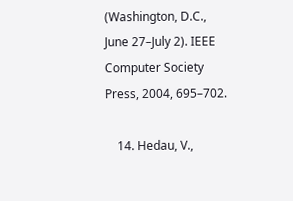(Washington, D.C., June 27–July 2). IEEE Computer Society Press, 2004, 695–702.

    14. Hedau, V.,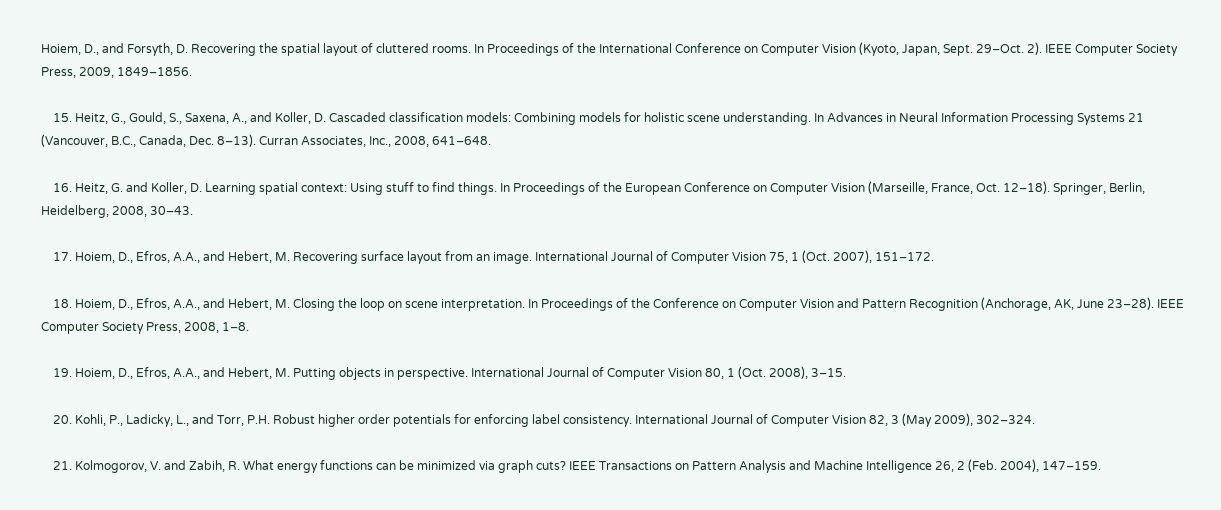Hoiem, D., and Forsyth, D. Recovering the spatial layout of cluttered rooms. In Proceedings of the International Conference on Computer Vision (Kyoto, Japan, Sept. 29–Oct. 2). IEEE Computer Society Press, 2009, 1849–1856.

    15. Heitz, G., Gould, S., Saxena, A., and Koller, D. Cascaded classification models: Combining models for holistic scene understanding. In Advances in Neural Information Processing Systems 21 (Vancouver, B.C., Canada, Dec. 8–13). Curran Associates, Inc., 2008, 641–648.

    16. Heitz, G. and Koller, D. Learning spatial context: Using stuff to find things. In Proceedings of the European Conference on Computer Vision (Marseille, France, Oct. 12–18). Springer, Berlin, Heidelberg, 2008, 30–43.

    17. Hoiem, D., Efros, A.A., and Hebert, M. Recovering surface layout from an image. International Journal of Computer Vision 75, 1 (Oct. 2007), 151–172.

    18. Hoiem, D., Efros, A.A., and Hebert, M. Closing the loop on scene interpretation. In Proceedings of the Conference on Computer Vision and Pattern Recognition (Anchorage, AK, June 23–28). IEEE Computer Society Press, 2008, 1–8.

    19. Hoiem, D., Efros, A.A., and Hebert, M. Putting objects in perspective. International Journal of Computer Vision 80, 1 (Oct. 2008), 3–15.

    20. Kohli, P., Ladicky, L., and Torr, P.H. Robust higher order potentials for enforcing label consistency. International Journal of Computer Vision 82, 3 (May 2009), 302–324.

    21. Kolmogorov, V. and Zabih, R. What energy functions can be minimized via graph cuts? IEEE Transactions on Pattern Analysis and Machine Intelligence 26, 2 (Feb. 2004), 147–159.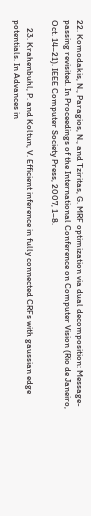22. Komodakis, N., Paragios, N., and Tziritas, G. MRF optimization via dual decomposition: Message-passing revisited. In Proceedings of the International Conference on Computer Vision (Rio de Janeiro, Oct. 14–21). IEEE Computer Society Press, 2007, 1–8.

    23. Krahenbuhl, P. and Koltun, V. Efficient inference in fully connected CRFs with gaussian edge potentials. In Advances in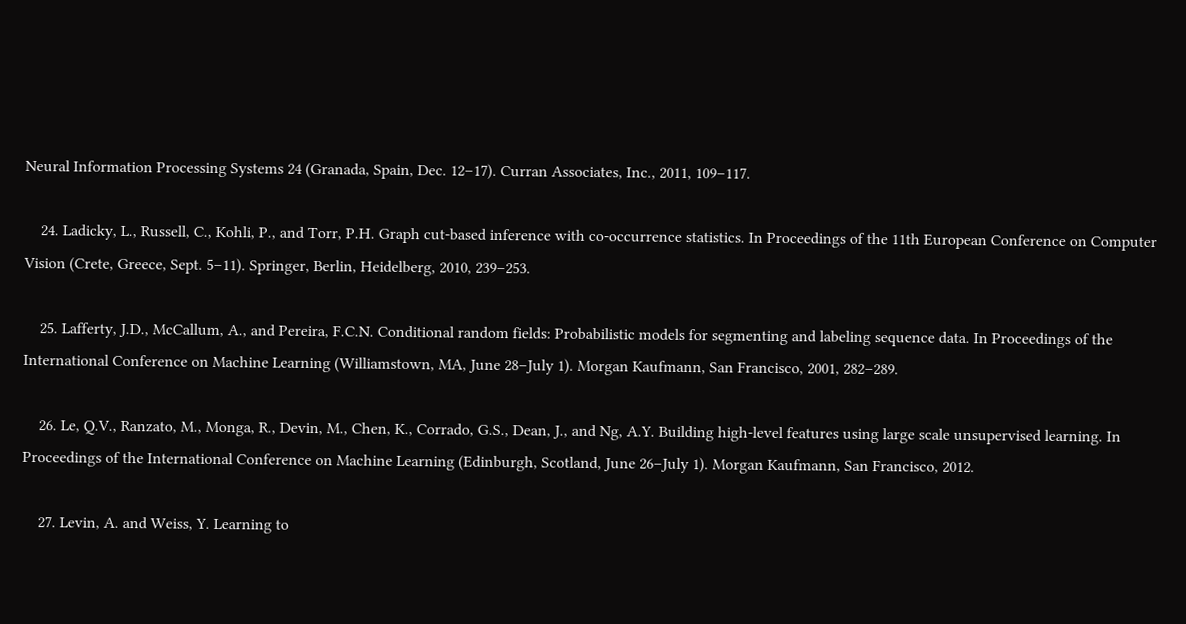Neural Information Processing Systems 24 (Granada, Spain, Dec. 12–17). Curran Associates, Inc., 2011, 109–117.

    24. Ladicky, L., Russell, C., Kohli, P., and Torr, P.H. Graph cut-based inference with co-occurrence statistics. In Proceedings of the 11th European Conference on Computer Vision (Crete, Greece, Sept. 5–11). Springer, Berlin, Heidelberg, 2010, 239–253.

    25. Lafferty, J.D., McCallum, A., and Pereira, F.C.N. Conditional random fields: Probabilistic models for segmenting and labeling sequence data. In Proceedings of the International Conference on Machine Learning (Williamstown, MA, June 28–July 1). Morgan Kaufmann, San Francisco, 2001, 282–289.

    26. Le, Q.V., Ranzato, M., Monga, R., Devin, M., Chen, K., Corrado, G.S., Dean, J., and Ng, A.Y. Building high-level features using large scale unsupervised learning. In Proceedings of the International Conference on Machine Learning (Edinburgh, Scotland, June 26–July 1). Morgan Kaufmann, San Francisco, 2012.

    27. Levin, A. and Weiss, Y. Learning to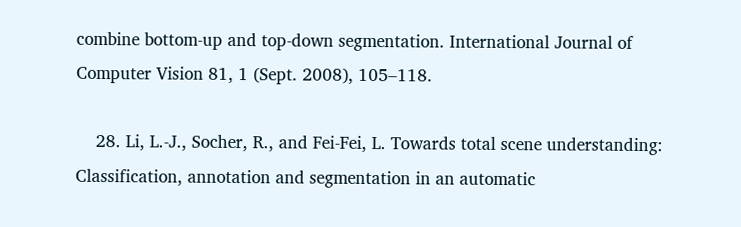combine bottom-up and top-down segmentation. International Journal of Computer Vision 81, 1 (Sept. 2008), 105–118.

    28. Li, L.-J., Socher, R., and Fei-Fei, L. Towards total scene understanding: Classification, annotation and segmentation in an automatic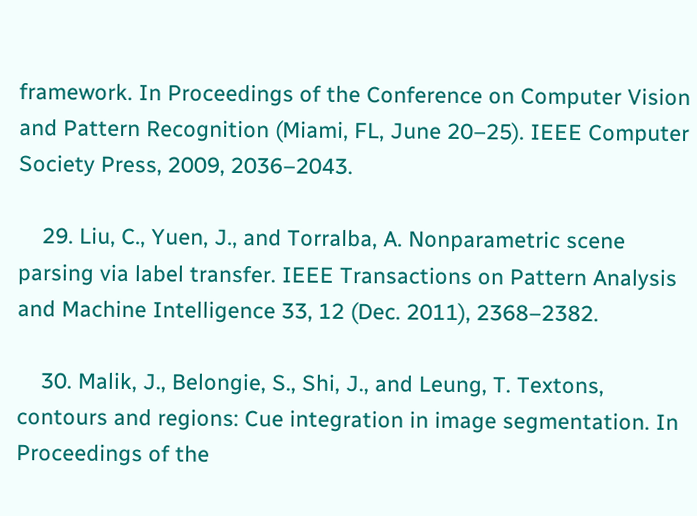framework. In Proceedings of the Conference on Computer Vision and Pattern Recognition (Miami, FL, June 20–25). IEEE Computer Society Press, 2009, 2036–2043.

    29. Liu, C., Yuen, J., and Torralba, A. Nonparametric scene parsing via label transfer. IEEE Transactions on Pattern Analysis and Machine Intelligence 33, 12 (Dec. 2011), 2368–2382.

    30. Malik, J., Belongie, S., Shi, J., and Leung, T. Textons, contours and regions: Cue integration in image segmentation. In Proceedings of the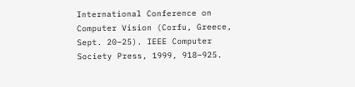International Conference on Computer Vision (Corfu, Greece, Sept. 20–25). IEEE Computer Society Press, 1999, 918–925.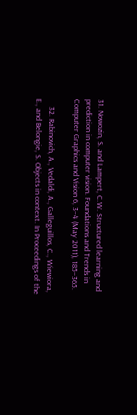31. Nowozin, S. and Lampert, C.W. Structured learning and prediction in computer vision. Foundations and Trends in Computer Graphics and Vision 6, 3–4 (May 2011), 185–365.

    32. Rabinovich, A., Vedaldi, A., Galleguillos, C., Wiewiora, E., and Belongie, S. Objects in context. In Proceedings of the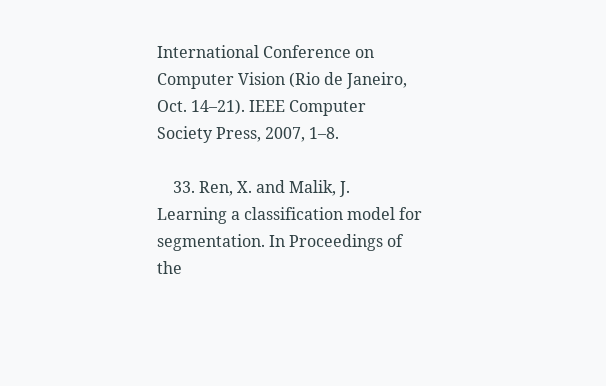International Conference on Computer Vision (Rio de Janeiro, Oct. 14–21). IEEE Computer Society Press, 2007, 1–8.

    33. Ren, X. and Malik, J. Learning a classification model for segmentation. In Proceedings of the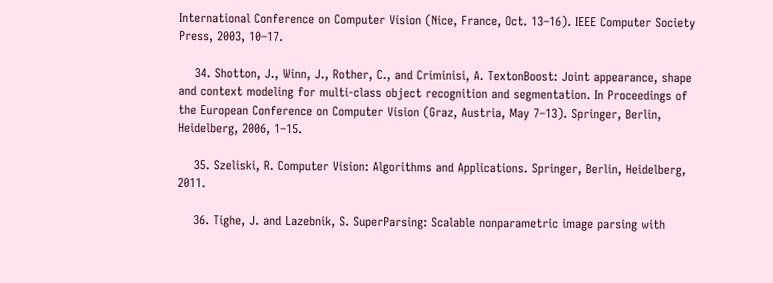International Conference on Computer Vision (Nice, France, Oct. 13–16). IEEE Computer Society Press, 2003, 10–17.

    34. Shotton, J., Winn, J., Rother, C., and Criminisi, A. TextonBoost: Joint appearance, shape and context modeling for multi-class object recognition and segmentation. In Proceedings of the European Conference on Computer Vision (Graz, Austria, May 7–13). Springer, Berlin, Heidelberg, 2006, 1–15.

    35. Szeliski, R. Computer Vision: Algorithms and Applications. Springer, Berlin, Heidelberg, 2011.

    36. Tighe, J. and Lazebnik, S. SuperParsing: Scalable nonparametric image parsing with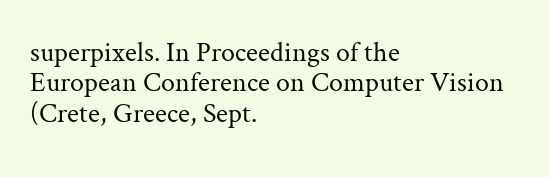superpixels. In Proceedings of the European Conference on Computer Vision (Crete, Greece, Sept.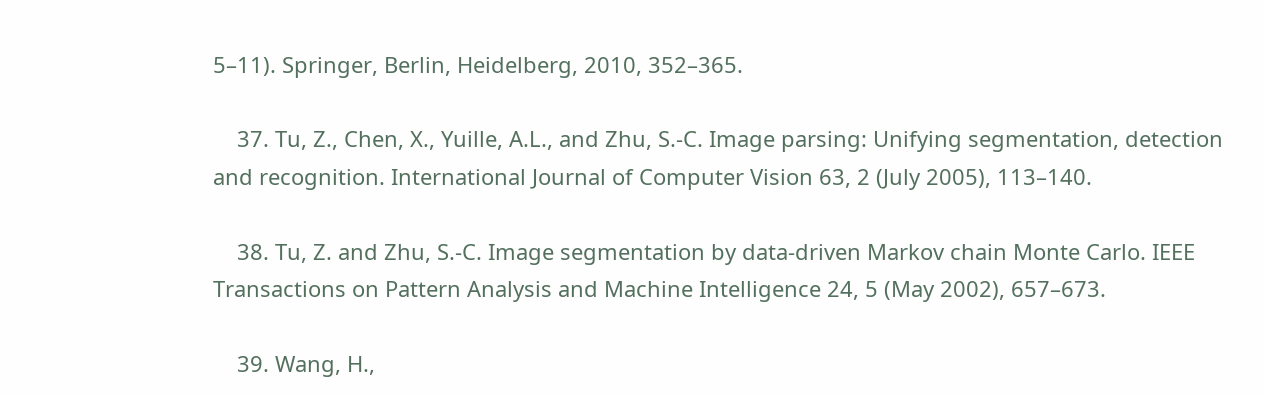5–11). Springer, Berlin, Heidelberg, 2010, 352–365.

    37. Tu, Z., Chen, X., Yuille, A.L., and Zhu, S.-C. Image parsing: Unifying segmentation, detection and recognition. International Journal of Computer Vision 63, 2 (July 2005), 113–140.

    38. Tu, Z. and Zhu, S.-C. Image segmentation by data-driven Markov chain Monte Carlo. IEEE Transactions on Pattern Analysis and Machine Intelligence 24, 5 (May 2002), 657–673.

    39. Wang, H.,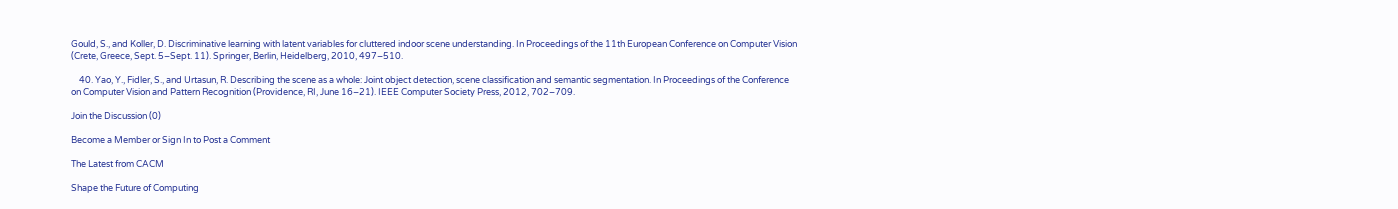Gould, S., and Koller, D. Discriminative learning with latent variables for cluttered indoor scene understanding. In Proceedings of the 11th European Conference on Computer Vision (Crete, Greece, Sept. 5–Sept. 11). Springer, Berlin, Heidelberg, 2010, 497–510.

    40. Yao, Y., Fidler, S., and Urtasun, R. Describing the scene as a whole: Joint object detection, scene classification and semantic segmentation. In Proceedings of the Conference on Computer Vision and Pattern Recognition (Providence, RI, June 16–21). IEEE Computer Society Press, 2012, 702–709.

Join the Discussion (0)

Become a Member or Sign In to Post a Comment

The Latest from CACM

Shape the Future of Computing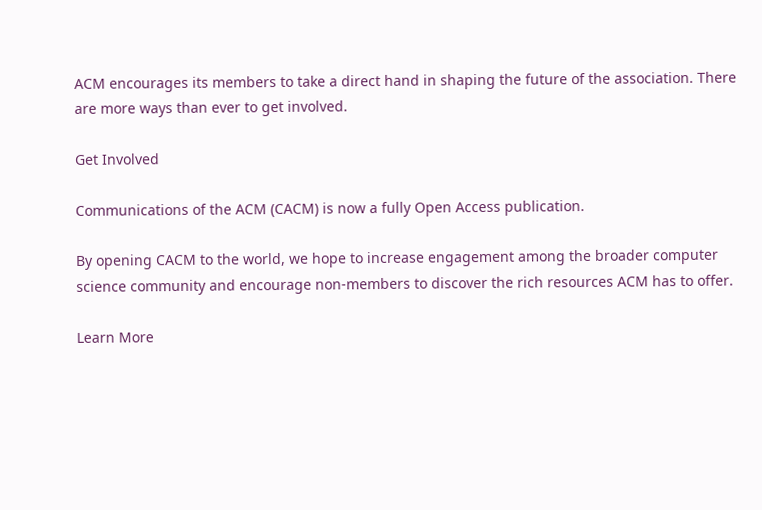ACM encourages its members to take a direct hand in shaping the future of the association. There are more ways than ever to get involved.

Get Involved

Communications of the ACM (CACM) is now a fully Open Access publication.

By opening CACM to the world, we hope to increase engagement among the broader computer science community and encourage non-members to discover the rich resources ACM has to offer.

Learn More